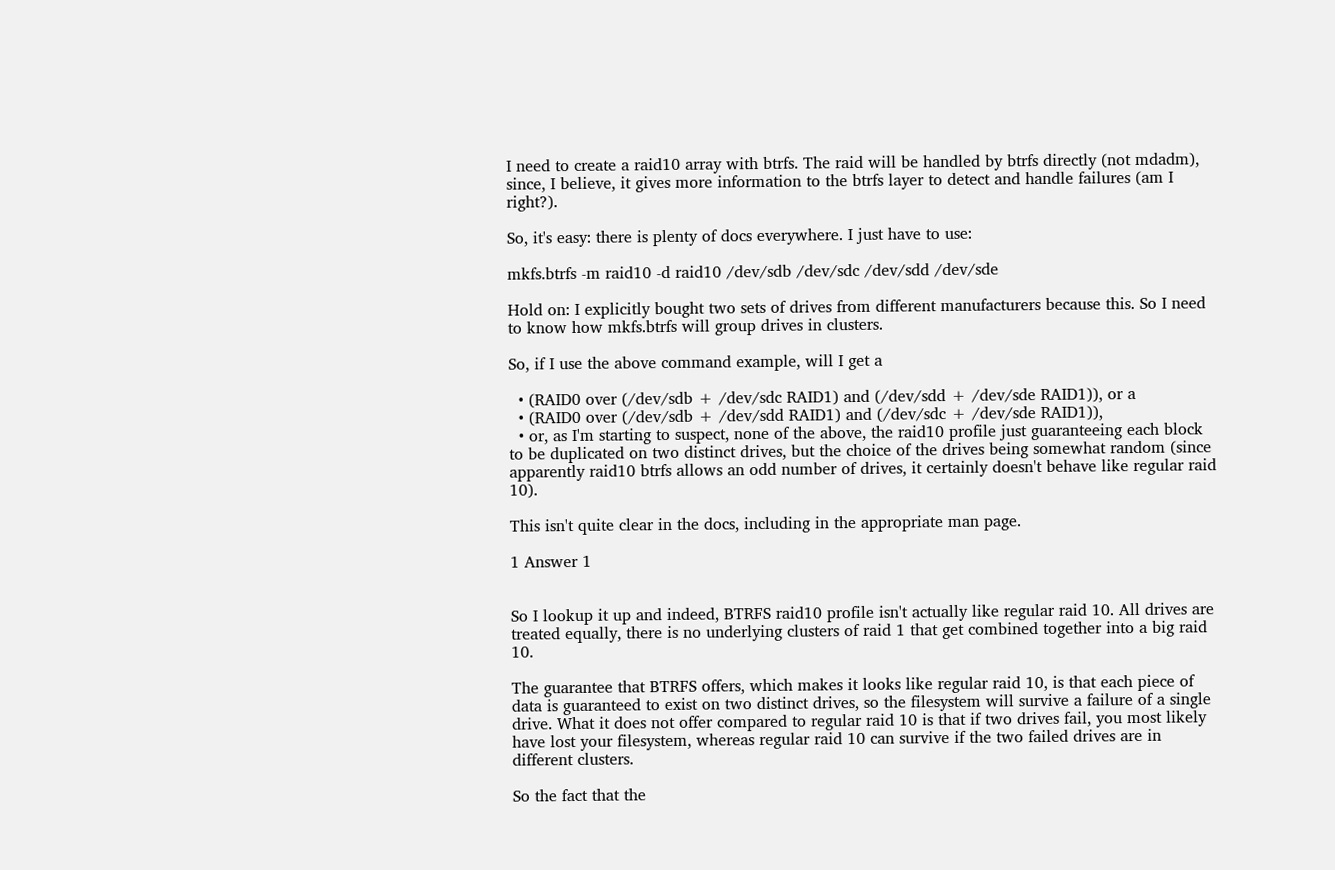I need to create a raid10 array with btrfs. The raid will be handled by btrfs directly (not mdadm), since, I believe, it gives more information to the btrfs layer to detect and handle failures (am I right?).

So, it's easy: there is plenty of docs everywhere. I just have to use:

mkfs.btrfs -m raid10 -d raid10 /dev/sdb /dev/sdc /dev/sdd /dev/sde

Hold on: I explicitly bought two sets of drives from different manufacturers because this. So I need to know how mkfs.btrfs will group drives in clusters.

So, if I use the above command example, will I get a

  • (RAID0 over (/dev/sdb + /dev/sdc RAID1) and (/dev/sdd + /dev/sde RAID1)), or a
  • (RAID0 over (/dev/sdb + /dev/sdd RAID1) and (/dev/sdc + /dev/sde RAID1)),
  • or, as I'm starting to suspect, none of the above, the raid10 profile just guaranteeing each block to be duplicated on two distinct drives, but the choice of the drives being somewhat random (since apparently raid10 btrfs allows an odd number of drives, it certainly doesn't behave like regular raid 10).

This isn't quite clear in the docs, including in the appropriate man page.

1 Answer 1


So I lookup it up and indeed, BTRFS raid10 profile isn't actually like regular raid 10. All drives are treated equally, there is no underlying clusters of raid 1 that get combined together into a big raid 10.

The guarantee that BTRFS offers, which makes it looks like regular raid 10, is that each piece of data is guaranteed to exist on two distinct drives, so the filesystem will survive a failure of a single drive. What it does not offer compared to regular raid 10 is that if two drives fail, you most likely have lost your filesystem, whereas regular raid 10 can survive if the two failed drives are in different clusters.

So the fact that the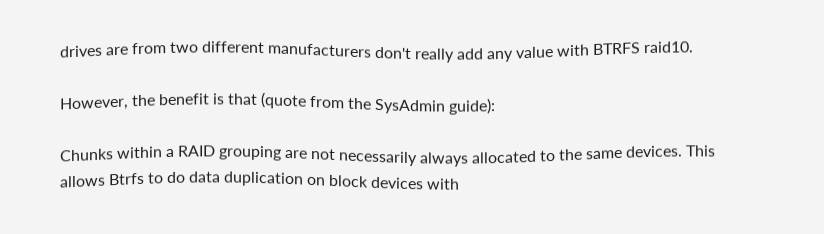drives are from two different manufacturers don't really add any value with BTRFS raid10.

However, the benefit is that (quote from the SysAdmin guide):

Chunks within a RAID grouping are not necessarily always allocated to the same devices. This allows Btrfs to do data duplication on block devices with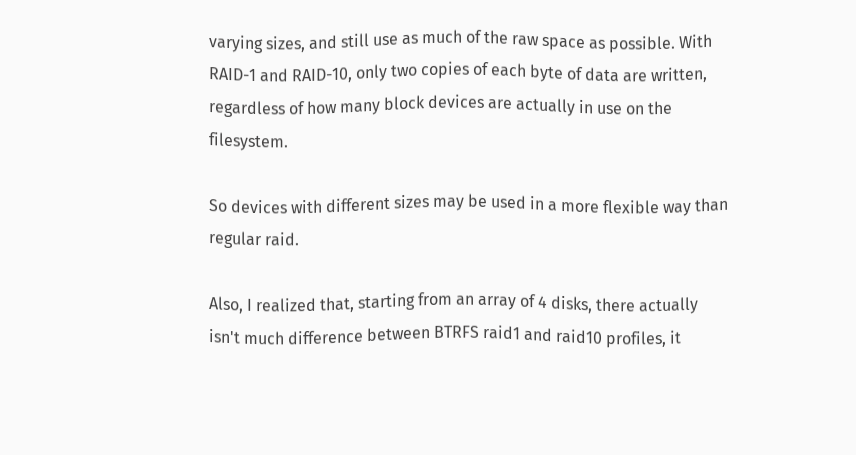varying sizes, and still use as much of the raw space as possible. With RAID-1 and RAID-10, only two copies of each byte of data are written, regardless of how many block devices are actually in use on the filesystem.

So devices with different sizes may be used in a more flexible way than regular raid.

Also, I realized that, starting from an array of 4 disks, there actually isn't much difference between BTRFS raid1 and raid10 profiles, it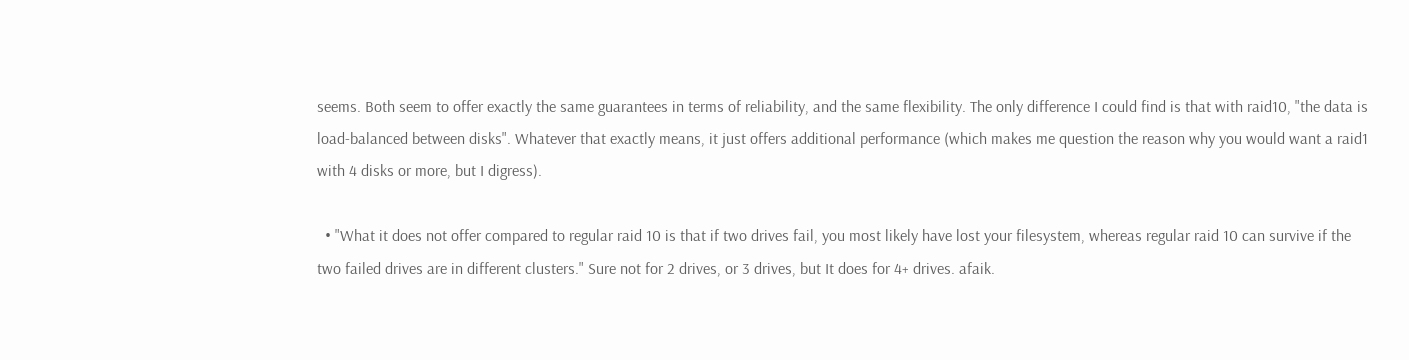seems. Both seem to offer exactly the same guarantees in terms of reliability, and the same flexibility. The only difference I could find is that with raid10, "the data is load-balanced between disks". Whatever that exactly means, it just offers additional performance (which makes me question the reason why you would want a raid1 with 4 disks or more, but I digress).

  • "What it does not offer compared to regular raid 10 is that if two drives fail, you most likely have lost your filesystem, whereas regular raid 10 can survive if the two failed drives are in different clusters." Sure not for 2 drives, or 3 drives, but It does for 4+ drives. afaik.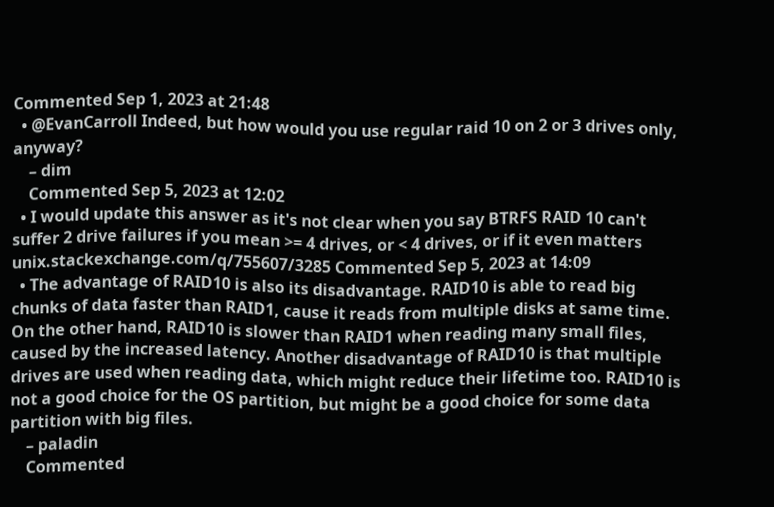Commented Sep 1, 2023 at 21:48
  • @EvanCarroll Indeed, but how would you use regular raid 10 on 2 or 3 drives only, anyway?
    – dim
    Commented Sep 5, 2023 at 12:02
  • I would update this answer as it's not clear when you say BTRFS RAID 10 can't suffer 2 drive failures if you mean >= 4 drives, or < 4 drives, or if it even matters unix.stackexchange.com/q/755607/3285 Commented Sep 5, 2023 at 14:09
  • The advantage of RAID10 is also its disadvantage. RAID10 is able to read big chunks of data faster than RAID1, cause it reads from multiple disks at same time. On the other hand, RAID10 is slower than RAID1 when reading many small files, caused by the increased latency. Another disadvantage of RAID10 is that multiple drives are used when reading data, which might reduce their lifetime too. RAID10 is not a good choice for the OS partition, but might be a good choice for some data partition with big files.
    – paladin
    Commented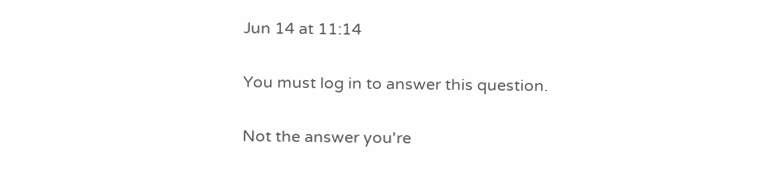Jun 14 at 11:14

You must log in to answer this question.

Not the answer you're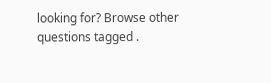looking for? Browse other questions tagged .